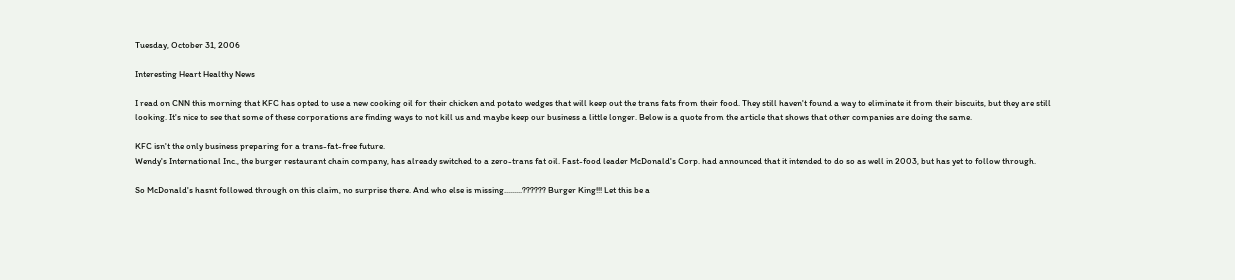Tuesday, October 31, 2006

Interesting Heart Healthy News

I read on CNN this morning that KFC has opted to use a new cooking oil for their chicken and potato wedges that will keep out the trans fats from their food. They still haven't found a way to eliminate it from their biscuits, but they are still looking. It's nice to see that some of these corporations are finding ways to not kill us and maybe keep our business a little longer. Below is a quote from the article that shows that other companies are doing the same.

KFC isn't the only business preparing for a trans-fat-free future.
Wendy's International Inc., the burger restaurant chain company, has already switched to a zero-trans fat oil. Fast-food leader McDonald's Corp. had announced that it intended to do so as well in 2003, but has yet to follow through.

So McDonald's hasnt followed through on this claim, no surprise there. And who else is missing.........?????? Burger King!!! Let this be a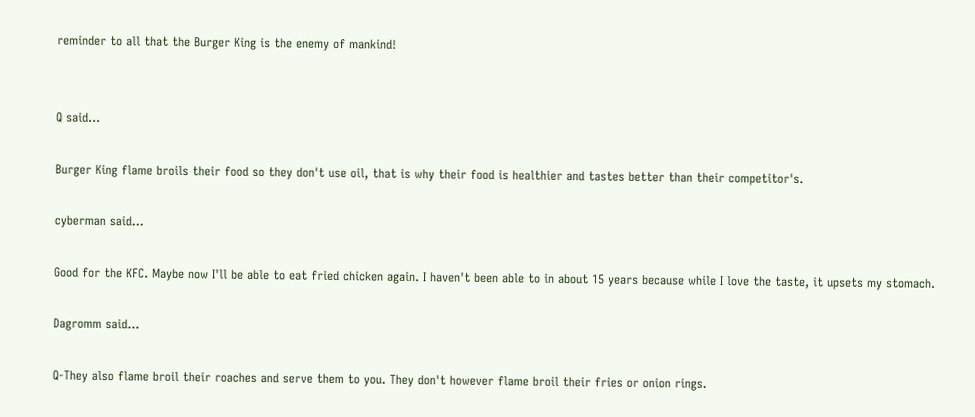reminder to all that the Burger King is the enemy of mankind!


Q said...

Burger King flame broils their food so they don't use oil, that is why their food is healthier and tastes better than their competitor's.

cyberman said...

Good for the KFC. Maybe now I'll be able to eat fried chicken again. I haven't been able to in about 15 years because while I love the taste, it upsets my stomach.

Dagromm said...

Q-They also flame broil their roaches and serve them to you. They don't however flame broil their fries or onion rings.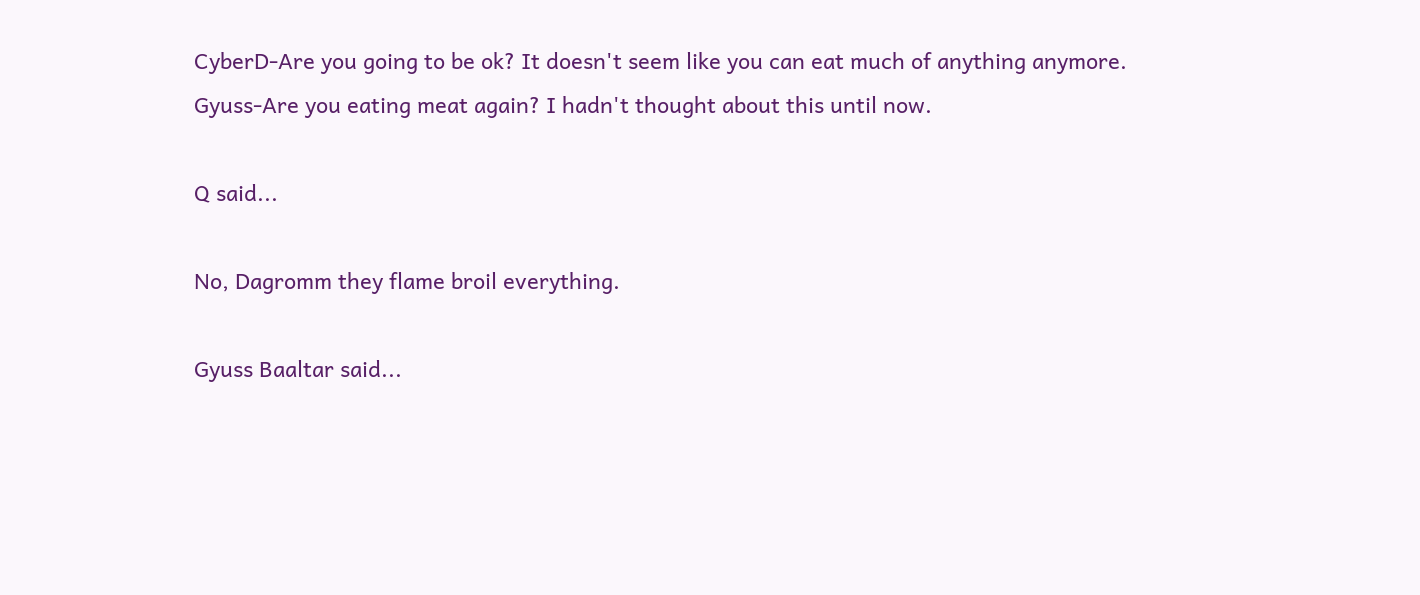CyberD-Are you going to be ok? It doesn't seem like you can eat much of anything anymore.
Gyuss-Are you eating meat again? I hadn't thought about this until now.

Q said...

No, Dagromm they flame broil everything.

Gyuss Baaltar said...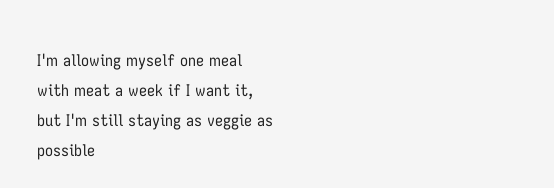I'm allowing myself one meal with meat a week if I want it, but I'm still staying as veggie as possible